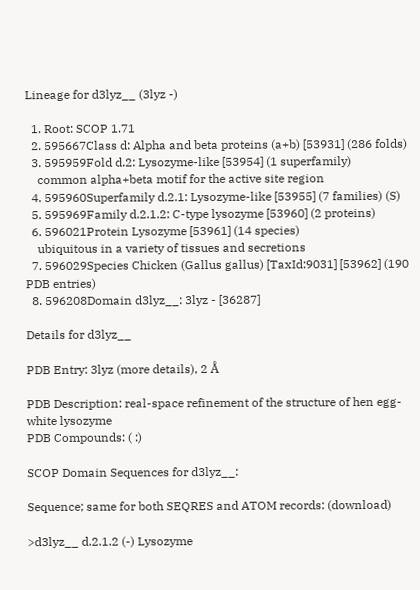Lineage for d3lyz__ (3lyz -)

  1. Root: SCOP 1.71
  2. 595667Class d: Alpha and beta proteins (a+b) [53931] (286 folds)
  3. 595959Fold d.2: Lysozyme-like [53954] (1 superfamily)
    common alpha+beta motif for the active site region
  4. 595960Superfamily d.2.1: Lysozyme-like [53955] (7 families) (S)
  5. 595969Family d.2.1.2: C-type lysozyme [53960] (2 proteins)
  6. 596021Protein Lysozyme [53961] (14 species)
    ubiquitous in a variety of tissues and secretions
  7. 596029Species Chicken (Gallus gallus) [TaxId:9031] [53962] (190 PDB entries)
  8. 596208Domain d3lyz__: 3lyz - [36287]

Details for d3lyz__

PDB Entry: 3lyz (more details), 2 Å

PDB Description: real-space refinement of the structure of hen egg-white lysozyme
PDB Compounds: ( :)

SCOP Domain Sequences for d3lyz__:

Sequence; same for both SEQRES and ATOM records: (download)

>d3lyz__ d.2.1.2 (-) Lysozyme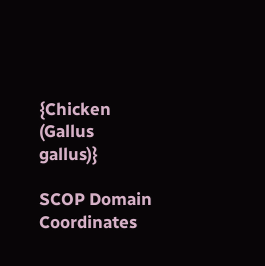{Chicken (Gallus gallus)}

SCOP Domain Coordinates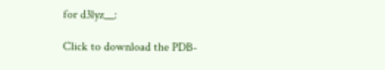for d3lyz__:

Click to download the PDB-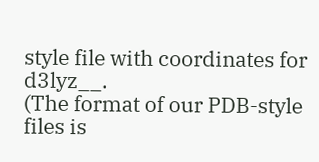style file with coordinates for d3lyz__.
(The format of our PDB-style files is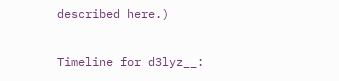described here.)

Timeline for d3lyz__: